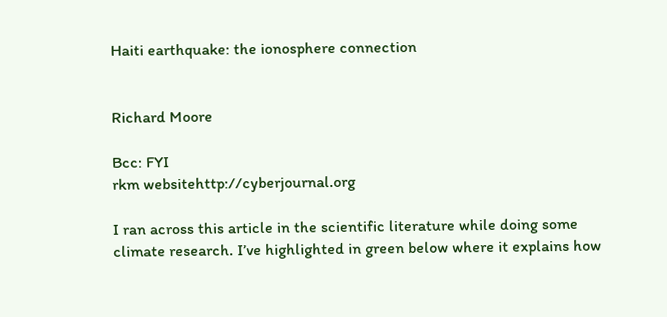Haiti earthquake: the ionosphere connection


Richard Moore

Bcc: FYI
rkm websitehttp://cyberjournal.org

I ran across this article in the scientific literature while doing some climate research. I’ve highlighted in green below where it explains how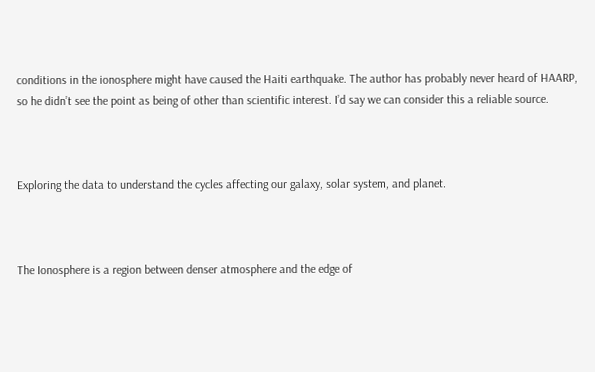conditions in the ionosphere might have caused the Haiti earthquake. The author has probably never heard of HAARP, so he didn’t see the point as being of other than scientific interest. I’d say we can consider this a reliable source.



Exploring the data to understand the cycles affecting our galaxy, solar system, and planet.



The Ionosphere is a region between denser atmosphere and the edge of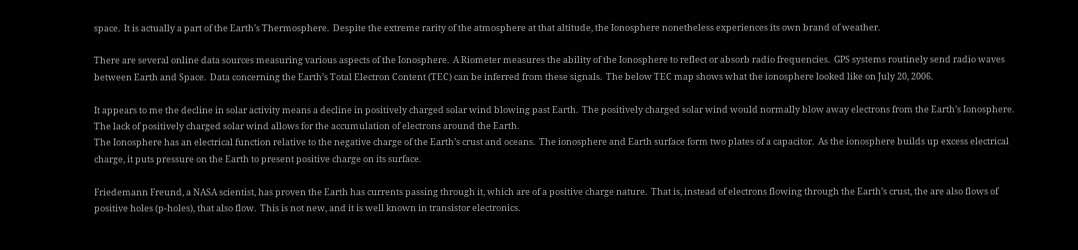space.  It is actually a part of the Earth’s Thermosphere.  Despite the extreme rarity of the atmosphere at that altitude, the Ionosphere nonetheless experiences its own brand of weather.

There are several online data sources measuring various aspects of the Ionosphere.  A Riometer measures the ability of the Ionosphere to reflect or absorb radio frequencies.  GPS systems routinely send radio waves between Earth and Space.  Data concerning the Earth’s Total Electron Content (TEC) can be inferred from these signals.  The below TEC map shows what the ionosphere looked like on July 20, 2006.

It appears to me the decline in solar activity means a decline in positively charged solar wind blowing past Earth.  The positively charged solar wind would normally blow away electrons from the Earth’s Ionosphere.  The lack of positively charged solar wind allows for the accumulation of electrons around the Earth.
The Ionosphere has an electrical function relative to the negative charge of the Earth’s crust and oceans.  The ionosphere and Earth surface form two plates of a capacitor.  As the ionosphere builds up excess electrical charge, it puts pressure on the Earth to present positive charge on its surface.

Friedemann Freund, a NASA scientist, has proven the Earth has currents passing through it, which are of a positive charge nature.  That is, instead of electrons flowing through the Earth’s crust, the are also flows of positive holes (p-holes), that also flow.  This is not new, and it is well known in transistor electronics.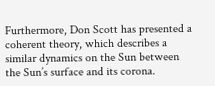Furthermore, Don Scott has presented a coherent theory, which describes a similar dynamics on the Sun between the Sun’s surface and its corona.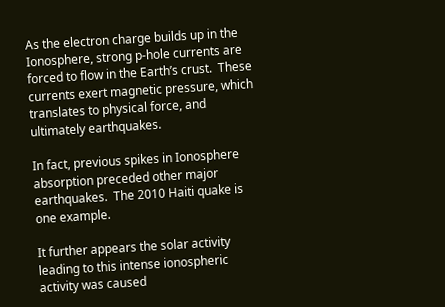As the electron charge builds up in the Ionosphere, strong p-hole currents are forced to flow in the Earth’s crust.  These currents exert magnetic pressure, which translates to physical force, and ultimately earthquakes.

In fact, previous spikes in Ionosphere absorption preceded other major earthquakes.  The 2010 Haiti quake is one example.

It further appears the solar activity leading to this intense ionospheric activity was caused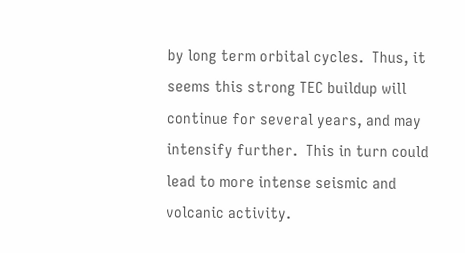by long term orbital cycles.  Thus, it seems this strong TEC buildup will continue for several years, and may intensify further.  This in turn could lead to more intense seismic and volcanic activity.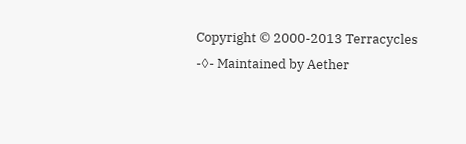Copyright © 2000-2013 Terracycles -◊- Maintained by Aether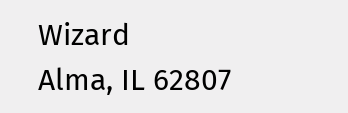Wizard
Alma, IL 62807